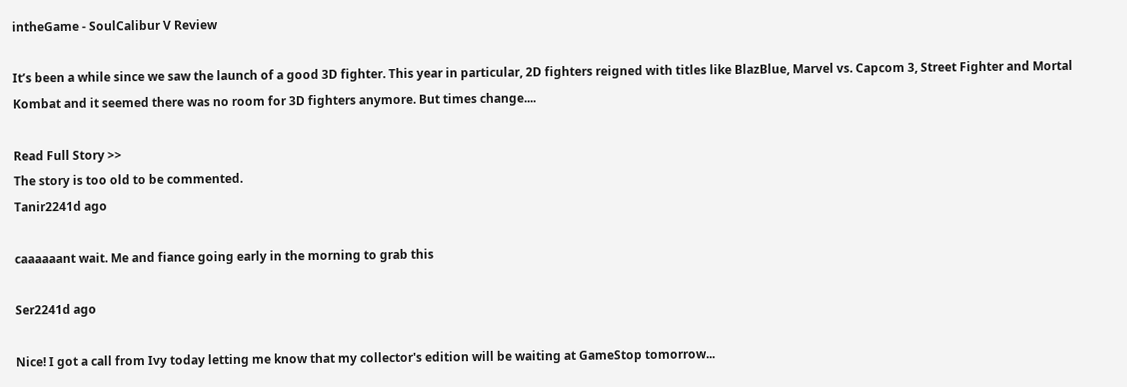intheGame - SoulCalibur V Review

It’s been a while since we saw the launch of a good 3D fighter. This year in particular, 2D fighters reigned with titles like BlazBlue, Marvel vs. Capcom 3, Street Fighter and Mortal Kombat and it seemed there was no room for 3D fighters anymore. But times change....

Read Full Story >>
The story is too old to be commented.
Tanir2241d ago

caaaaaant wait. Me and fiance going early in the morning to grab this

Ser2241d ago

Nice! I got a call from Ivy today letting me know that my collector's edition will be waiting at GameStop tomorrow...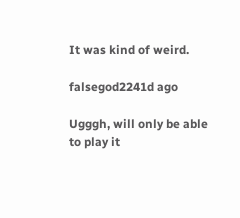It was kind of weird.

falsegod2241d ago

Ugggh, will only be able to play it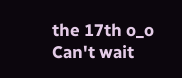the 17th o_o Can't wait